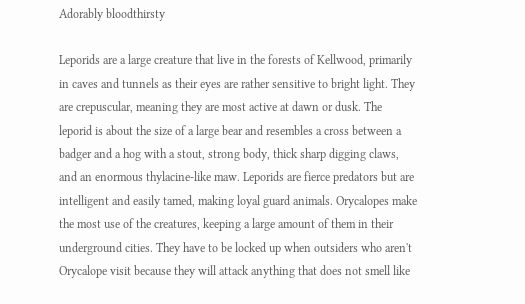Adorably bloodthirsty

Leporids are a large creature that live in the forests of Kellwood, primarily in caves and tunnels as their eyes are rather sensitive to bright light. They are crepuscular, meaning they are most active at dawn or dusk. The leporid is about the size of a large bear and resembles a cross between a badger and a hog with a stout, strong body, thick sharp digging claws, and an enormous thylacine-like maw. Leporids are fierce predators but are intelligent and easily tamed, making loyal guard animals. Orycalopes make the most use of the creatures, keeping a large amount of them in their underground cities. They have to be locked up when outsiders who aren't Orycalope visit because they will attack anything that does not smell like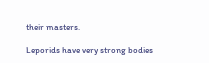their masters.

Leporids have very strong bodies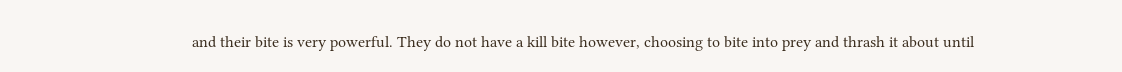and their bite is very powerful. They do not have a kill bite however, choosing to bite into prey and thrash it about until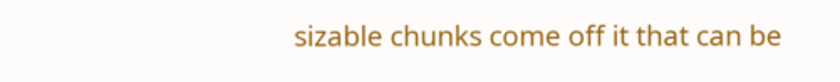sizable chunks come off it that can be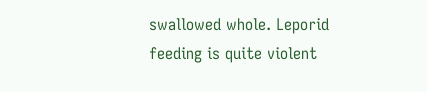swallowed whole. Leporid feeding is quite violent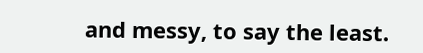and messy, to say the least.